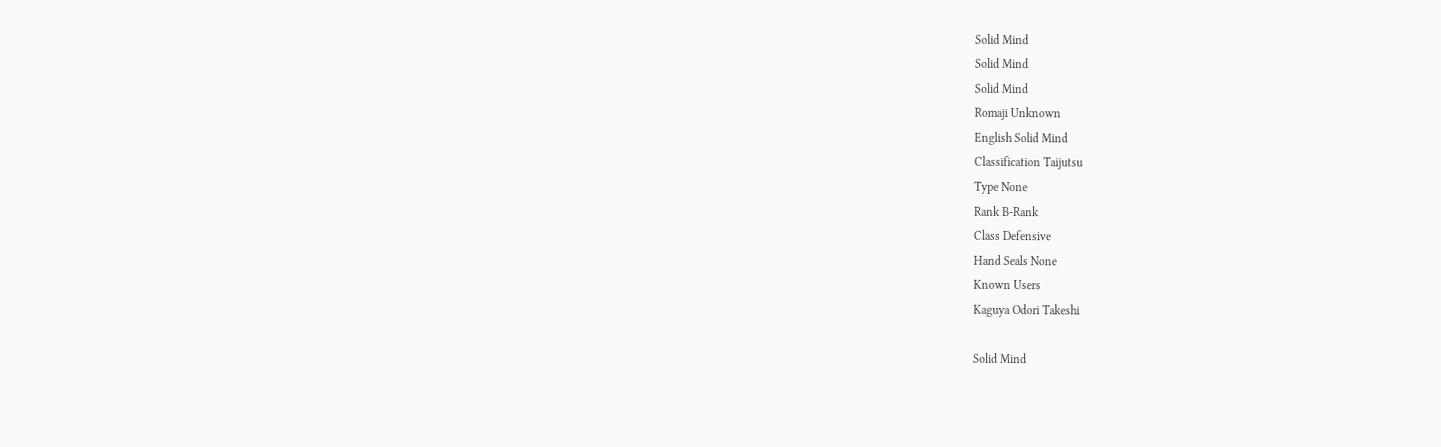Solid Mind
Solid Mind
Solid Mind
Romaji Unknown
English Solid Mind
Classification Taijutsu
Type None
Rank B-Rank
Class Defensive
Hand Seals None
Known Users
Kaguya Odori Takeshi

Solid Mind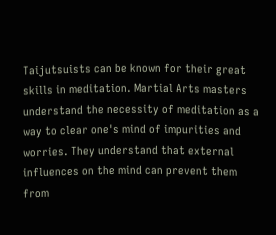Taijutsuists can be known for their great skills in meditation. Martial Arts masters understand the necessity of meditation as a way to clear one's mind of impurities and worries. They understand that external influences on the mind can prevent them from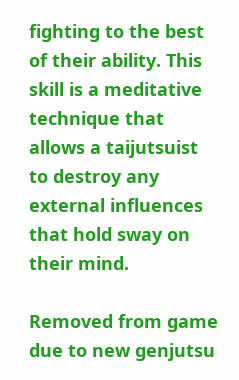fighting to the best of their ability. This skill is a meditative technique that allows a taijutsuist to destroy any external influences that hold sway on their mind.

Removed from game due to new genjutsu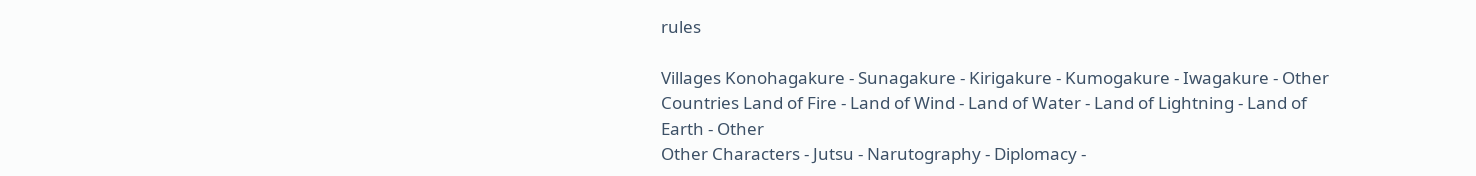rules

Villages Konohagakure - Sunagakure - Kirigakure - Kumogakure - Iwagakure - Other
Countries Land of Fire - Land of Wind - Land of Water - Land of Lightning - Land of Earth - Other
Other Characters - Jutsu - Narutography - Diplomacy -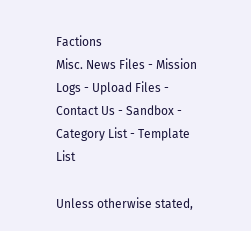Factions
Misc. News Files - Mission Logs - Upload Files - Contact Us - Sandbox - Category List - Template List

Unless otherwise stated,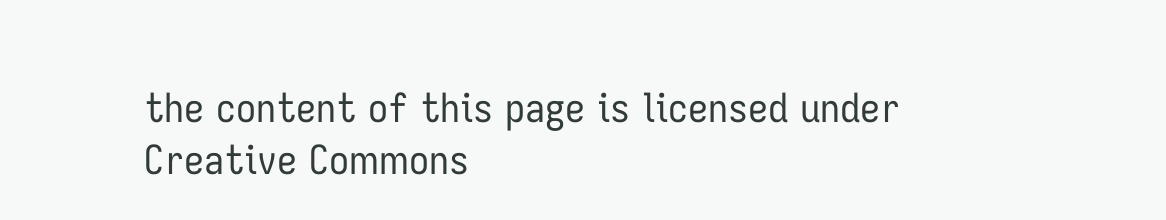the content of this page is licensed under Creative Commons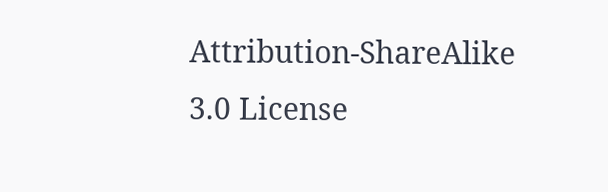Attribution-ShareAlike 3.0 License